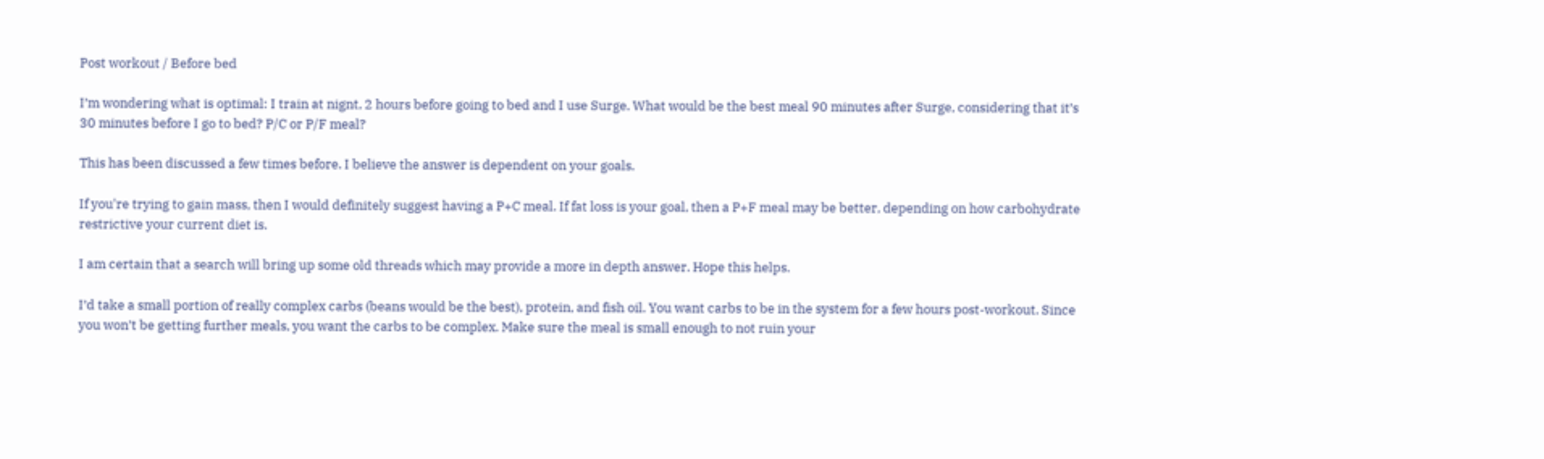Post workout / Before bed

I’m wondering what is optimal: I train at nignt, 2 hours before going to bed and I use Surge. What would be the best meal 90 minutes after Surge, considering that it’s 30 minutes before I go to bed? P/C or P/F meal?

This has been discussed a few times before. I believe the answer is dependent on your goals.

If you're trying to gain mass, then I would definitely suggest having a P+C meal. If fat loss is your goal, then a P+F meal may be better, depending on how carbohydrate restrictive your current diet is.

I am certain that a search will bring up some old threads which may provide a more in depth answer. Hope this helps.

I’d take a small portion of really complex carbs (beans would be the best), protein, and fish oil. You want carbs to be in the system for a few hours post-workout. Since you won’t be getting further meals, you want the carbs to be complex. Make sure the meal is small enough to not ruin your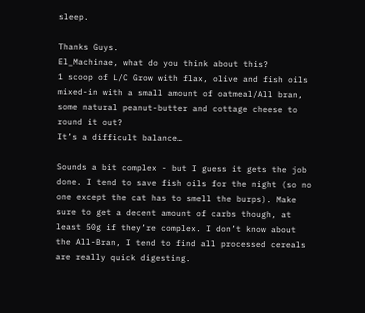sleep.

Thanks Guys.
El_Machinae, what do you think about this?
1 scoop of L/C Grow with flax, olive and fish oils mixed-in with a small amount of oatmeal/All bran, some natural peanut-butter and cottage cheese to round it out?
It’s a difficult balance…

Sounds a bit complex - but I guess it gets the job done. I tend to save fish oils for the night (so no one except the cat has to smell the burps). Make sure to get a decent amount of carbs though, at least 50g if they’re complex. I don’t know about the All-Bran, I tend to find all processed cereals are really quick digesting.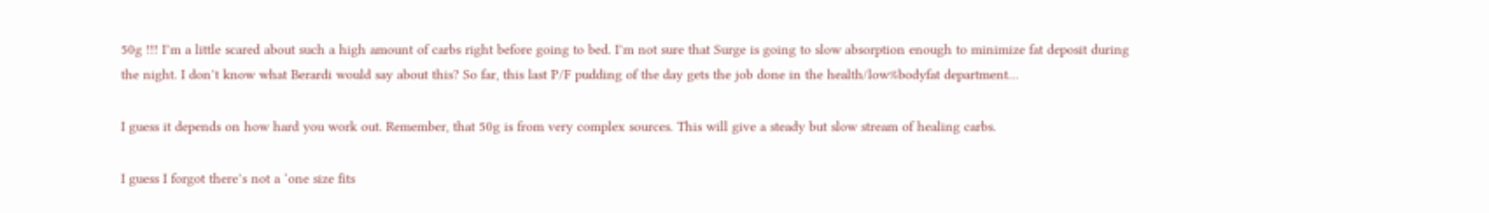50g !!! I’m a little scared about such a high amount of carbs right before going to bed. I’m not sure that Surge is going to slow absorption enough to minimize fat deposit during the night. I don’t know what Berardi would say about this? So far, this last P/F pudding of the day gets the job done in the health/low%bodyfat department…

I guess it depends on how hard you work out. Remember, that 50g is from very complex sources. This will give a steady but slow stream of healing carbs.

I guess I forgot there’s not a ‘one size fits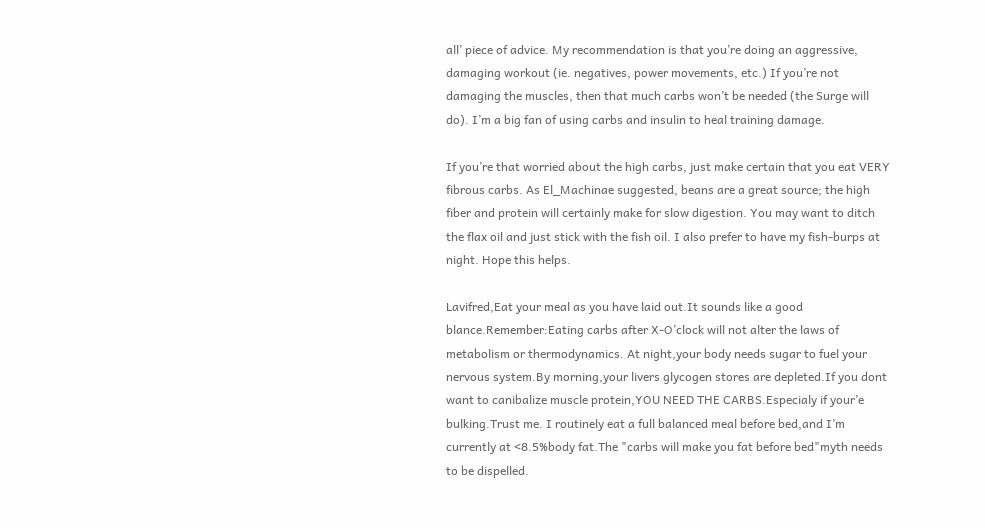all’ piece of advice. My recommendation is that you’re doing an aggressive, damaging workout (ie. negatives, power movements, etc.) If you’re not damaging the muscles, then that much carbs won’t be needed (the Surge will do). I’m a big fan of using carbs and insulin to heal training damage.

If you’re that worried about the high carbs, just make certain that you eat VERY fibrous carbs. As El_Machinae suggested, beans are a great source; the high fiber and protein will certainly make for slow digestion. You may want to ditch the flax oil and just stick with the fish oil. I also prefer to have my fish-burps at night. Hope this helps.

Lavifred,Eat your meal as you have laid out.It sounds like a good blance.Remember:Eating carbs after X-O’clock will not alter the laws of metabolism or thermodynamics. At night,your body needs sugar to fuel your nervous system.By morning,your livers glycogen stores are depleted.If you dont want to canibalize muscle protein,YOU NEED THE CARBS.Especialy if your’e bulking.Trust me. I routinely eat a full balanced meal before bed,and I’m currently at <8.5%body fat.The "carbs will make you fat before bed"myth needs to be dispelled.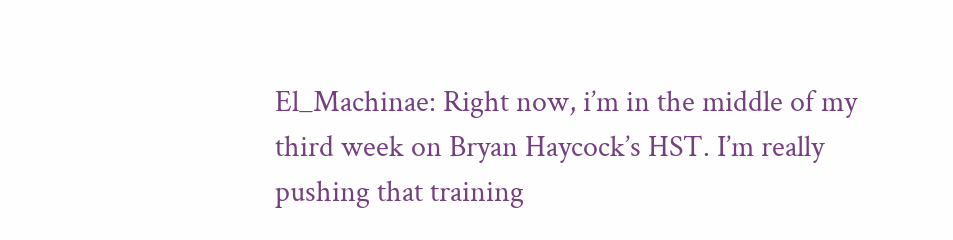El_Machinae: Right now, i’m in the middle of my third week on Bryan Haycock’s HST. I’m really pushing that training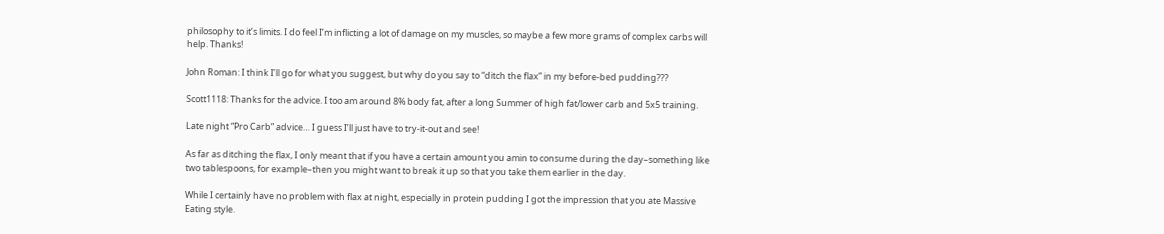philosophy to it’s limits. I do feel I’m inflicting a lot of damage on my muscles, so maybe a few more grams of complex carbs will help. Thanks!

John Roman: I think I’ll go for what you suggest, but why do you say to “ditch the flax” in my before-bed pudding???

Scott1118: Thanks for the advice. I too am around 8% body fat, after a long Summer of high fat/lower carb and 5x5 training.

Late night “Pro Carb” advice… I guess I’ll just have to try-it-out and see!

As far as ditching the flax, I only meant that if you have a certain amount you amin to consume during the day–something like two tablespoons, for example–then you might want to break it up so that you take them earlier in the day.

While I certainly have no problem with flax at night, especially in protein pudding I got the impression that you ate Massive Eating style.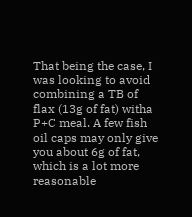That being the case, I was looking to avoid combining a TB of flax (13g of fat) witha P+C meal. A few fish oil caps may only give you about 6g of fat, which is a lot more reasonable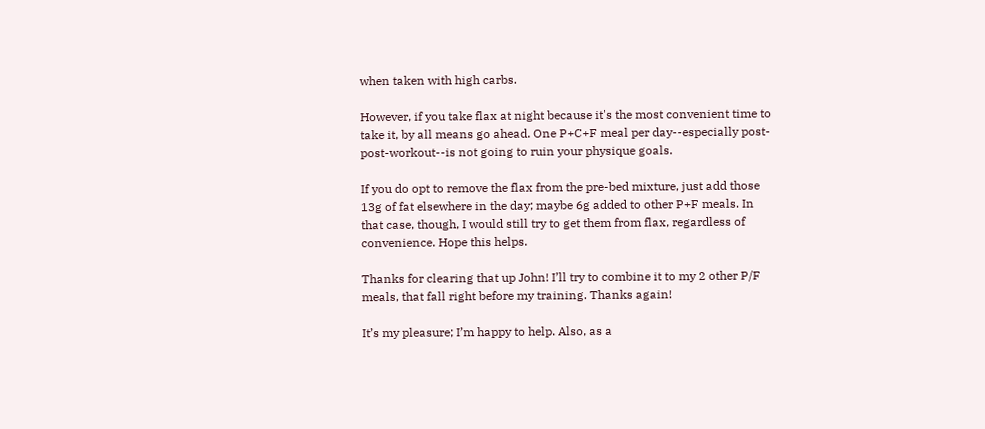when taken with high carbs.

However, if you take flax at night because it's the most convenient time to take it, by all means go ahead. One P+C+F meal per day--especially post-post-workout--is not going to ruin your physique goals.

If you do opt to remove the flax from the pre-bed mixture, just add those 13g of fat elsewhere in the day; maybe 6g added to other P+F meals. In that case, though, I would still try to get them from flax, regardless of convenience. Hope this helps.

Thanks for clearing that up John! I’ll try to combine it to my 2 other P/F meals, that fall right before my training. Thanks again!

It’s my pleasure; I’m happy to help. Also, as a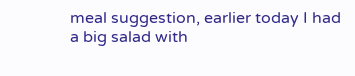meal suggestion, earlier today I had a big salad with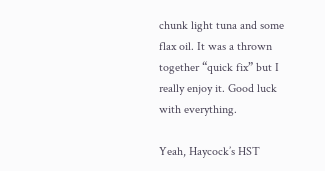chunk light tuna and some flax oil. It was a thrown together “quick fix” but I really enjoy it. Good luck with everything.

Yeah, Haycock’s HST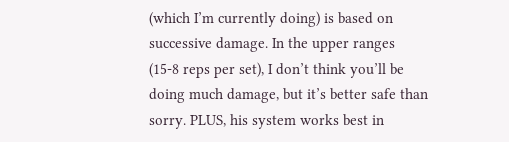(which I’m currently doing) is based on successive damage. In the upper ranges (15-8 reps per set), I don’t think you’ll be doing much damage, but it’s better safe than sorry. PLUS, his system works best in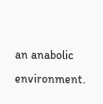an anabolic environment.